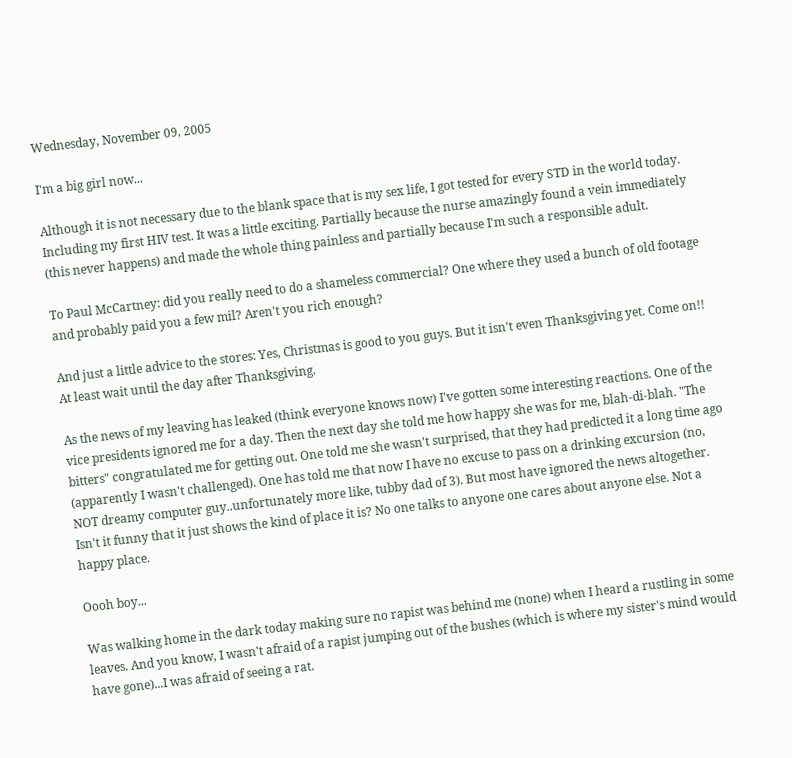Wednesday, November 09, 2005

I'm a big girl now...

Although it is not necessary due to the blank space that is my sex life, I got tested for every STD in the world today. Including my first HIV test. It was a little exciting. Partially because the nurse amazingly found a vein immediately (this never happens) and made the whole thing painless and partially because I'm such a responsible adult.

To Paul McCartney: did you really need to do a shameless commercial? One where they used a bunch of old footage and probably paid you a few mil? Aren't you rich enough?

And just a little advice to the stores: Yes, Christmas is good to you guys. But it isn't even Thanksgiving yet. Come on!! At least wait until the day after Thanksgiving.

As the news of my leaving has leaked (think everyone knows now) I've gotten some interesting reactions. One of the vice presidents ignored me for a day. Then the next day she told me how happy she was for me, blah-di-blah. "The bitters" congratulated me for getting out. One told me she wasn't surprised, that they had predicted it a long time ago (apparently I wasn't challenged). One has told me that now I have no excuse to pass on a drinking excursion (no, NOT dreamy computer guy..unfortunately more like, tubby dad of 3). But most have ignored the news altogether. Isn't it funny that it just shows the kind of place it is? No one talks to anyone one cares about anyone else. Not a happy place.

Oooh boy...

Was walking home in the dark today making sure no rapist was behind me (none) when I heard a rustling in some leaves. And you know, I wasn't afraid of a rapist jumping out of the bushes (which is where my sister's mind would have gone)...I was afraid of seeing a rat.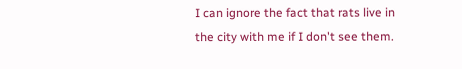I can ignore the fact that rats live in the city with me if I don't see them.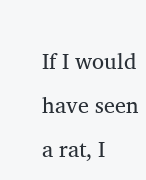If I would have seen a rat, I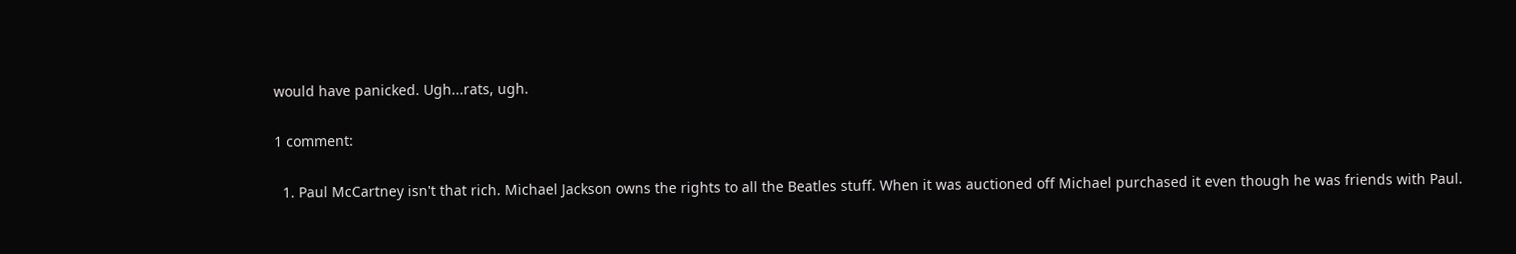would have panicked. Ugh...rats, ugh.

1 comment:

  1. Paul McCartney isn't that rich. Michael Jackson owns the rights to all the Beatles stuff. When it was auctioned off Michael purchased it even though he was friends with Paul.